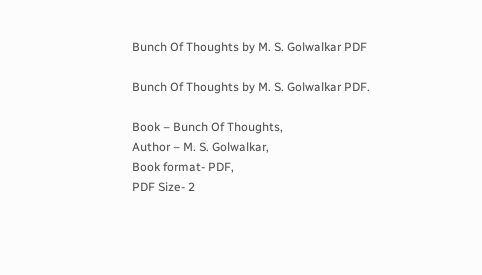Bunch Of Thoughts by M. S. Golwalkar PDF

Bunch Of Thoughts by M. S. Golwalkar PDF.

Book – Bunch Of Thoughts,
Author – M. S. Golwalkar,
Book format- PDF,
PDF Size- 2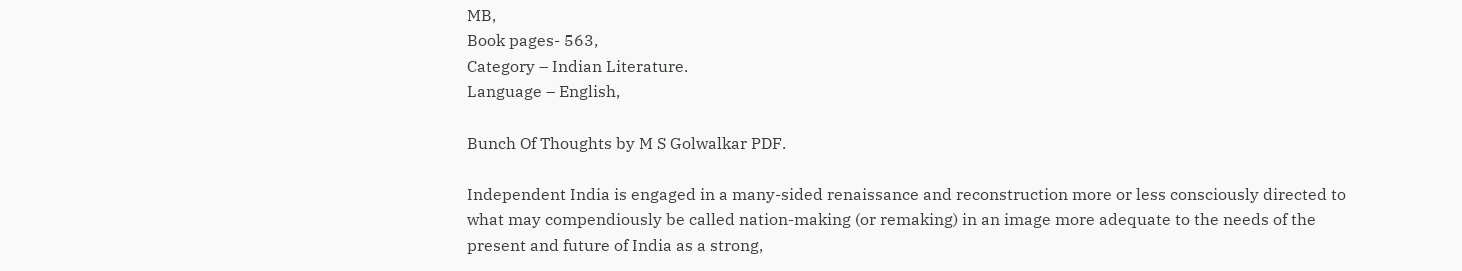MB,
Book pages- 563,
Category – Indian Literature.
Language – English,

Bunch Of Thoughts by M S Golwalkar PDF.

Independent India is engaged in a many-sided renaissance and reconstruction more or less consciously directed to what may compendiously be called nation-making (or remaking) in an image more adequate to the needs of the present and future of India as a strong,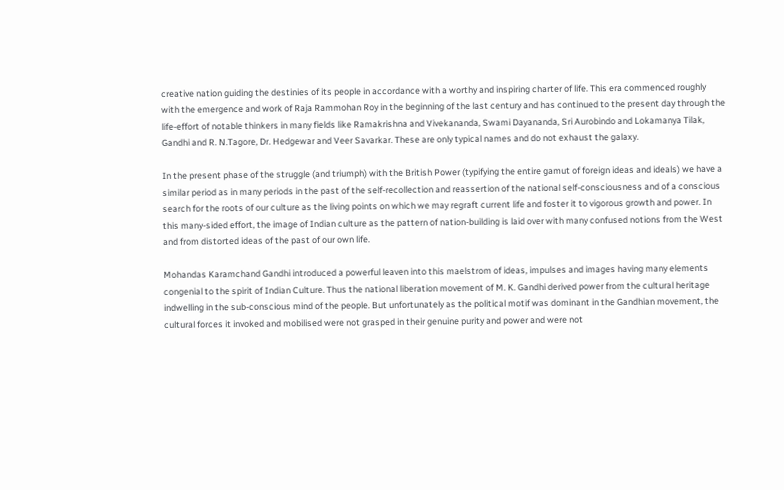creative nation guiding the destinies of its people in accordance with a worthy and inspiring charter of life. This era commenced roughly with the emergence and work of Raja Rammohan Roy in the beginning of the last century and has continued to the present day through the life-effort of notable thinkers in many fields like Ramakrishna and Vivekananda, Swami Dayananda, Sri Aurobindo and Lokamanya Tilak, Gandhi and R. N.Tagore, Dr. Hedgewar and Veer Savarkar. These are only typical names and do not exhaust the galaxy.

In the present phase of the struggle (and triumph) with the British Power (typifying the entire gamut of foreign ideas and ideals) we have a similar period as in many periods in the past of the self-recollection and reassertion of the national self-consciousness and of a conscious search for the roots of our culture as the living points on which we may regraft current life and foster it to vigorous growth and power. In this many-sided effort, the image of Indian culture as the pattern of nation-building is laid over with many confused notions from the West and from distorted ideas of the past of our own life.

Mohandas Karamchand Gandhi introduced a powerful leaven into this maelstrom of ideas, impulses and images having many elements congenial to the spirit of Indian Culture. Thus the national liberation movement of M. K. Gandhi derived power from the cultural heritage indwelling in the sub-conscious mind of the people. But unfortunately as the political motif was dominant in the Gandhian movement, the cultural forces it invoked and mobilised were not grasped in their genuine purity and power and were not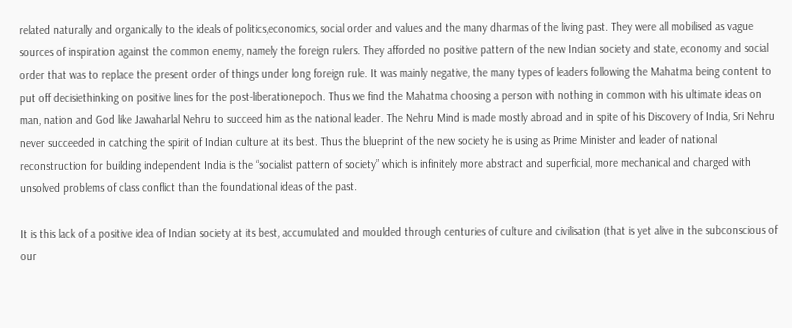related naturally and organically to the ideals of politics,economics, social order and values and the many dharmas of the living past. They were all mobilised as vague sources of inspiration against the common enemy, namely the foreign rulers. They afforded no positive pattern of the new Indian society and state, economy and social order that was to replace the present order of things under long foreign rule. It was mainly negative, the many types of leaders following the Mahatma being content to put off decisiethinking on positive lines for the post-liberationepoch. Thus we find the Mahatma choosing a person with nothing in common with his ultimate ideas on man, nation and God like Jawaharlal Nehru to succeed him as the national leader. The Nehru Mind is made mostly abroad and in spite of his Discovery of India, Sri Nehru never succeeded in catching the spirit of Indian culture at its best. Thus the blueprint of the new society he is using as Prime Minister and leader of national reconstruction for building independent India is the “socialist pattern of society” which is infinitely more abstract and superficial, more mechanical and charged with unsolved problems of class conflict than the foundational ideas of the past.

It is this lack of a positive idea of Indian society at its best, accumulated and moulded through centuries of culture and civilisation (that is yet alive in the subconscious of our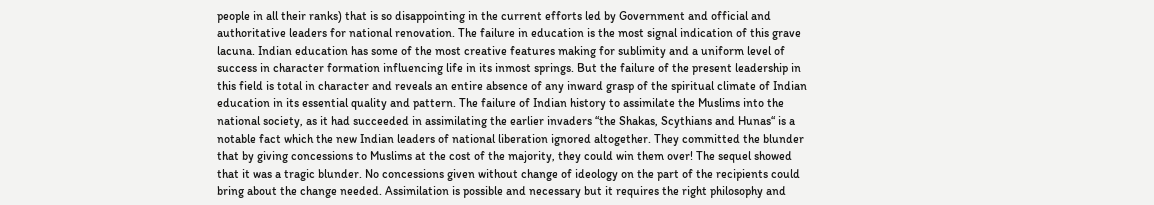people in all their ranks) that is so disappointing in the current efforts led by Government and official and authoritative leaders for national renovation. The failure in education is the most signal indication of this grave lacuna. Indian education has some of the most creative features making for sublimity and a uniform level of success in character formation influencing life in its inmost springs. But the failure of the present leadership in this field is total in character and reveals an entire absence of any inward grasp of the spiritual climate of Indian education in its essential quality and pattern. The failure of Indian history to assimilate the Muslims into the national society, as it had succeeded in assimilating the earlier invaders “the Shakas, Scythians and Hunas“ is a notable fact which the new Indian leaders of national liberation ignored altogether. They committed the blunder that by giving concessions to Muslims at the cost of the majority, they could win them over! The sequel showed that it was a tragic blunder. No concessions given without change of ideology on the part of the recipients could bring about the change needed. Assimilation is possible and necessary but it requires the right philosophy and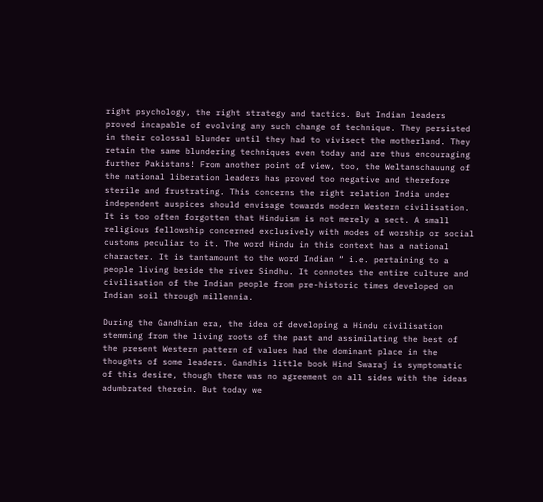right psychology, the right strategy and tactics. But Indian leaders proved incapable of evolving any such change of technique. They persisted in their colossal blunder until they had to vivisect the motherland. They retain the same blundering techniques even today and are thus encouraging further Pakistans! From another point of view, too, the Weltanschauung of the national liberation leaders has proved too negative and therefore sterile and frustrating. This concerns the right relation India under independent auspices should envisage towards modern Western civilisation. It is too often forgotten that Hinduism is not merely a sect. A small religious fellowship concerned exclusively with modes of worship or social customs peculiar to it. The word Hindu in this context has a national character. It is tantamount to the word Indian “ i.e. pertaining to a people living beside the river Sindhu. It connotes the entire culture and civilisation of the Indian people from pre-historic times developed on Indian soil through millennia.

During the Gandhian era, the idea of developing a Hindu civilisation stemming from the living roots of the past and assimilating the best of the present Western pattern of values had the dominant place in the thoughts of some leaders. Gandhis little book Hind Swaraj is symptomatic of this desire, though there was no agreement on all sides with the ideas adumbrated therein. But today we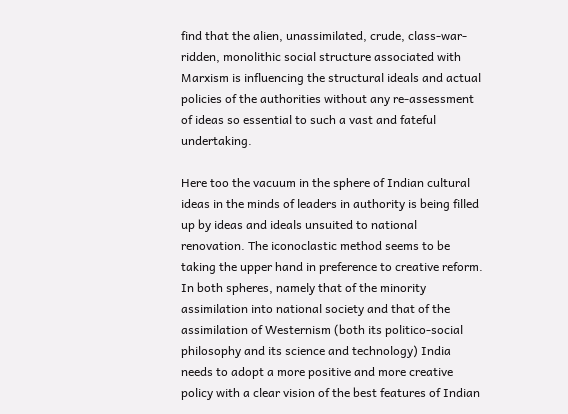find that the alien, unassimilated, crude, class-war-ridden, monolithic social structure associated with Marxism is influencing the structural ideals and actual policies of the authorities without any re-assessment of ideas so essential to such a vast and fateful undertaking.

Here too the vacuum in the sphere of Indian cultural ideas in the minds of leaders in authority is being filled up by ideas and ideals unsuited to national renovation. The iconoclastic method seems to be taking the upper hand in preference to creative reform.
In both spheres, namely that of the minority assimilation into national society and that of the assimilation of Westernism (both its politico-social philosophy and its science and technology) India needs to adopt a more positive and more creative policy with a clear vision of the best features of Indian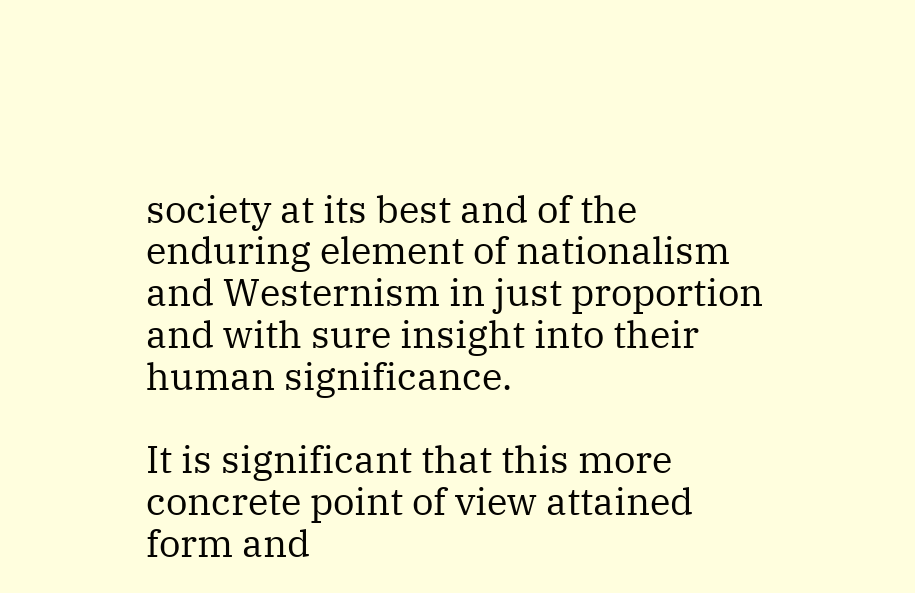society at its best and of the enduring element of nationalism and Westernism in just proportion and with sure insight into their human significance.

It is significant that this more concrete point of view attained form and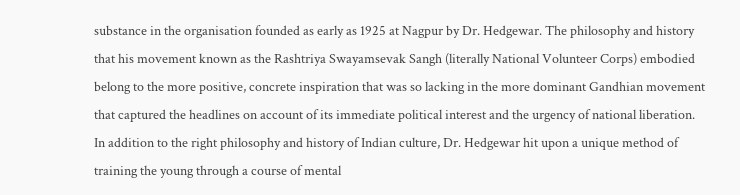substance in the organisation founded as early as 1925 at Nagpur by Dr. Hedgewar. The philosophy and history that his movement known as the Rashtriya Swayamsevak Sangh (literally National Volunteer Corps) embodied belong to the more positive, concrete inspiration that was so lacking in the more dominant Gandhian movement that captured the headlines on account of its immediate political interest and the urgency of national liberation.
In addition to the right philosophy and history of Indian culture, Dr. Hedgewar hit upon a unique method of training the young through a course of mental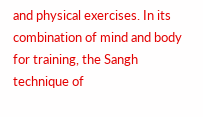and physical exercises. In its combination of mind and body for training, the Sangh technique of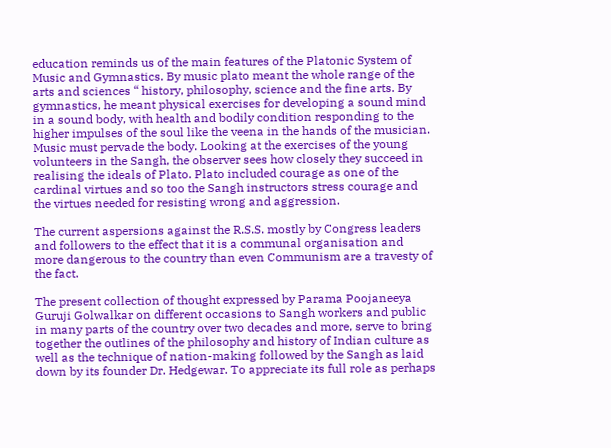education reminds us of the main features of the Platonic System of Music and Gymnastics. By music plato meant the whole range of the arts and sciences “ history, philosophy, science and the fine arts. By gymnastics, he meant physical exercises for developing a sound mind in a sound body, with health and bodily condition responding to the higher impulses of the soul like the veena in the hands of the musician. Music must pervade the body. Looking at the exercises of the young volunteers in the Sangh, the observer sees how closely they succeed in realising the ideals of Plato. Plato included courage as one of the cardinal virtues and so too the Sangh instructors stress courage and the virtues needed for resisting wrong and aggression.

The current aspersions against the R.S.S. mostly by Congress leaders and followers to the effect that it is a communal organisation and more dangerous to the country than even Communism are a travesty of the fact.

The present collection of thought expressed by Parama Poojaneeya Guruji Golwalkar on different occasions to Sangh workers and public in many parts of the country over two decades and more, serve to bring together the outlines of the philosophy and history of Indian culture as well as the technique of nation-making followed by the Sangh as laid down by its founder Dr. Hedgewar. To appreciate its full role as perhaps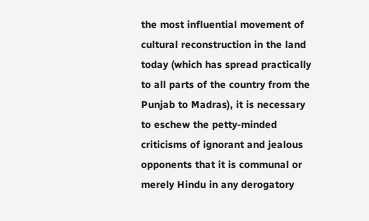the most influential movement of cultural reconstruction in the land today (which has spread practically to all parts of the country from the Punjab to Madras), it is necessary to eschew the petty-minded criticisms of ignorant and jealous opponents that it is communal or merely Hindu in any derogatory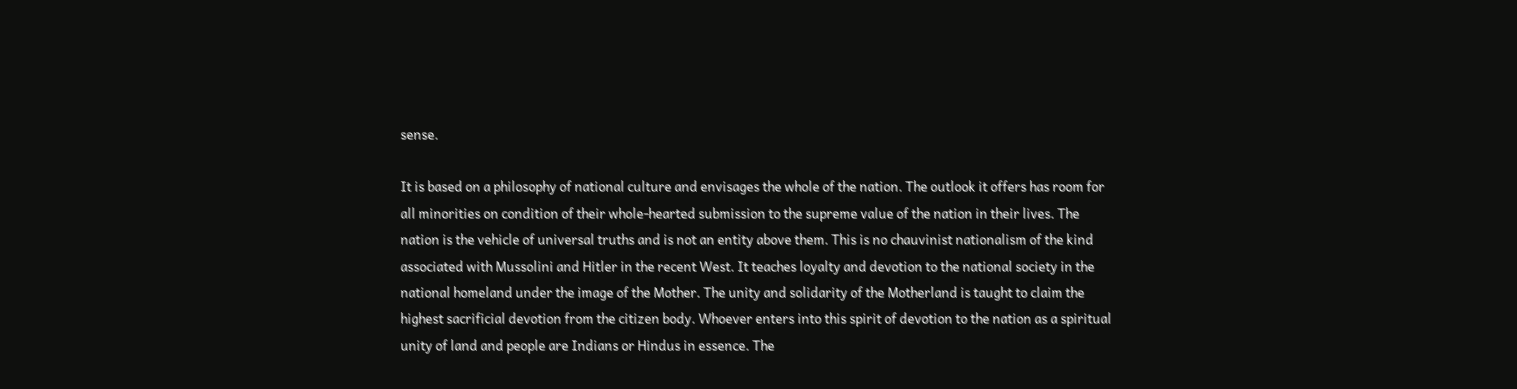sense.

It is based on a philosophy of national culture and envisages the whole of the nation. The outlook it offers has room for all minorities on condition of their whole-hearted submission to the supreme value of the nation in their lives. The nation is the vehicle of universal truths and is not an entity above them. This is no chauvinist nationalism of the kind associated with Mussolini and Hitler in the recent West. It teaches loyalty and devotion to the national society in the national homeland under the image of the Mother. The unity and solidarity of the Motherland is taught to claim the highest sacrificial devotion from the citizen body. Whoever enters into this spirit of devotion to the nation as a spiritual unity of land and people are Indians or Hindus in essence. The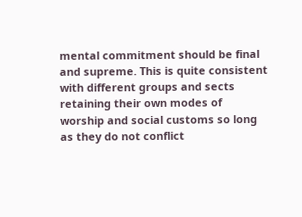mental commitment should be final and supreme. This is quite consistent with different groups and sects retaining their own modes of worship and social customs so long as they do not conflict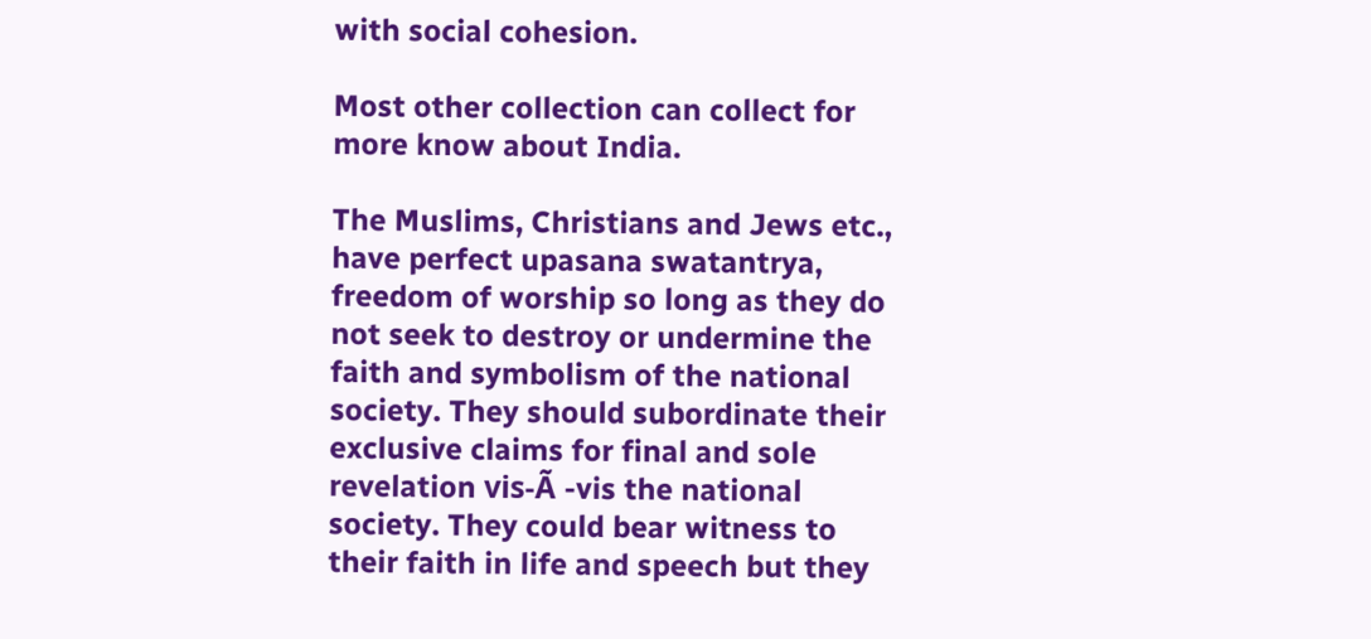with social cohesion.

Most other collection can collect for more know about India.

The Muslims, Christians and Jews etc., have perfect upasana swatantrya, freedom of worship so long as they do not seek to destroy or undermine the faith and symbolism of the national society. They should subordinate their exclusive claims for final and sole revelation vis-Ã -vis the national society. They could bear witness to their faith in life and speech but they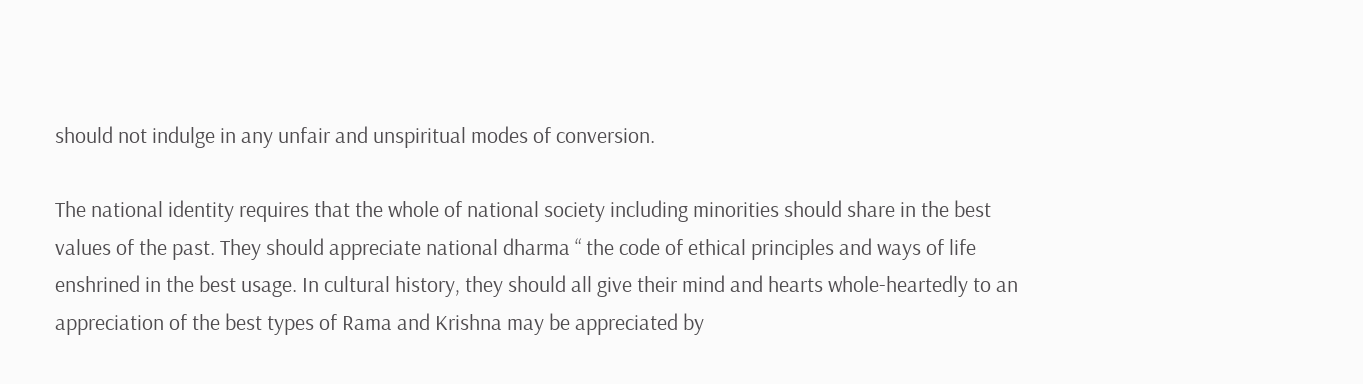should not indulge in any unfair and unspiritual modes of conversion.

The national identity requires that the whole of national society including minorities should share in the best values of the past. They should appreciate national dharma “ the code of ethical principles and ways of life enshrined in the best usage. In cultural history, they should all give their mind and hearts whole-heartedly to an appreciation of the best types of Rama and Krishna may be appreciated by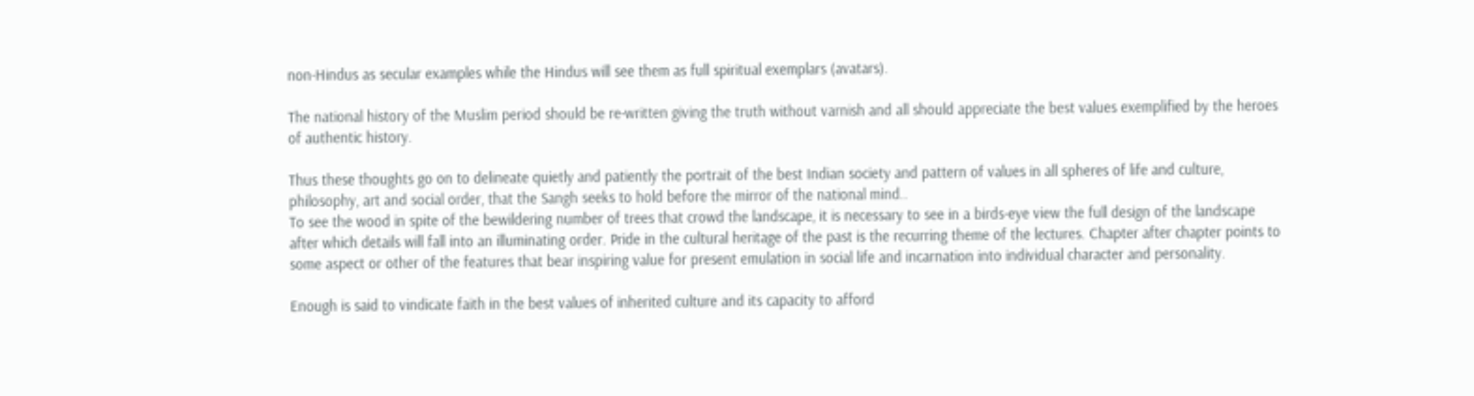non-Hindus as secular examples while the Hindus will see them as full spiritual exemplars (avatars).

The national history of the Muslim period should be re-written giving the truth without varnish and all should appreciate the best values exemplified by the heroes of authentic history.

Thus these thoughts go on to delineate quietly and patiently the portrait of the best Indian society and pattern of values in all spheres of life and culture, philosophy, art and social order, that the Sangh seeks to hold before the mirror of the national mind..
To see the wood in spite of the bewildering number of trees that crowd the landscape, it is necessary to see in a birds-eye view the full design of the landscape after which details will fall into an illuminating order. Pride in the cultural heritage of the past is the recurring theme of the lectures. Chapter after chapter points to some aspect or other of the features that bear inspiring value for present emulation in social life and incarnation into individual character and personality.

Enough is said to vindicate faith in the best values of inherited culture and its capacity to afford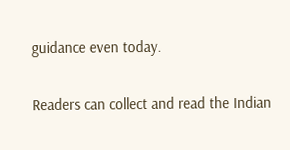guidance even today.

Readers can collect and read the Indian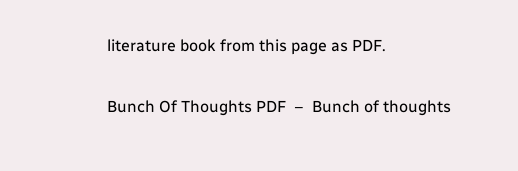literature book from this page as PDF.

Bunch Of Thoughts PDF  –  Bunch of thoughts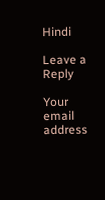Hindi

Leave a Reply

Your email address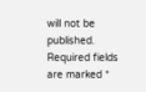will not be published. Required fields are marked *